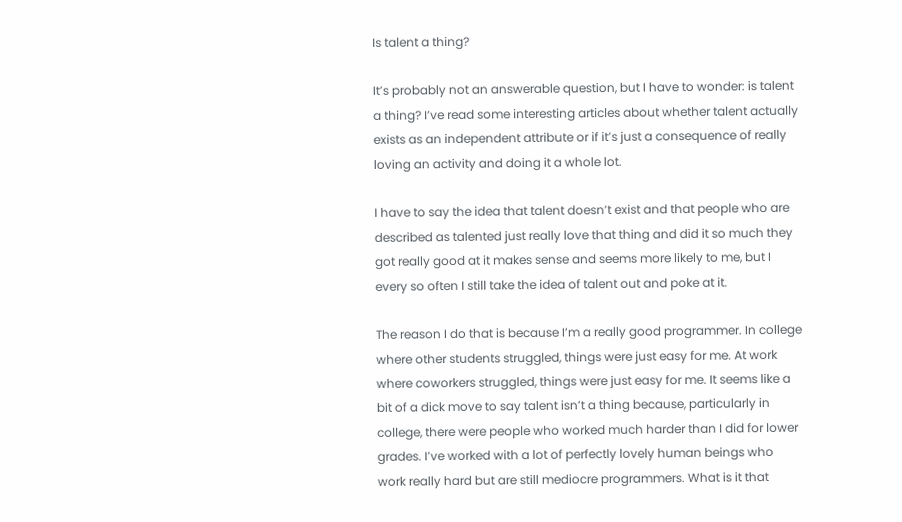Is talent a thing?

It’s probably not an answerable question, but I have to wonder: is talent a thing? I’ve read some interesting articles about whether talent actually exists as an independent attribute or if it’s just a consequence of really loving an activity and doing it a whole lot.

I have to say the idea that talent doesn’t exist and that people who are described as talented just really love that thing and did it so much they got really good at it makes sense and seems more likely to me, but I every so often I still take the idea of talent out and poke at it.

The reason I do that is because I’m a really good programmer. In college where other students struggled, things were just easy for me. At work where coworkers struggled, things were just easy for me. It seems like a bit of a dick move to say talent isn’t a thing because, particularly in college, there were people who worked much harder than I did for lower grades. I’ve worked with a lot of perfectly lovely human beings who work really hard but are still mediocre programmers. What is it that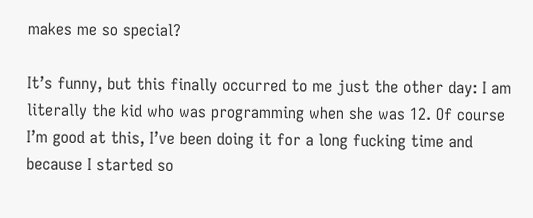makes me so special?

It’s funny, but this finally occurred to me just the other day: I am literally the kid who was programming when she was 12. Of course I’m good at this, I’ve been doing it for a long fucking time and because I started so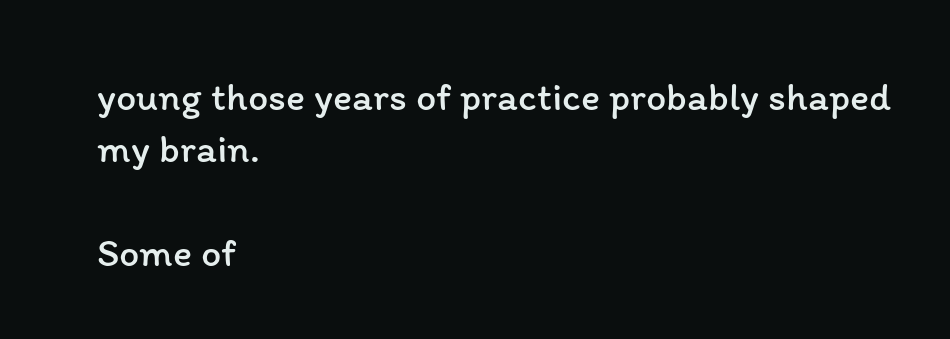young those years of practice probably shaped my brain.

Some of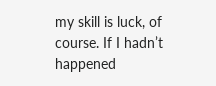my skill is luck, of course. If I hadn’t happened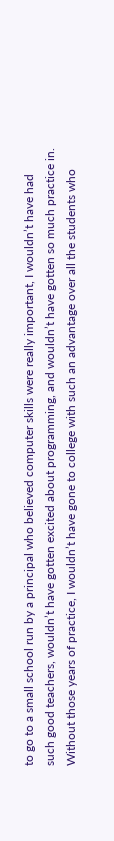to go to a small school run by a principal who believed computer skills were really important, I wouldn’t have had such good teachers, wouldn’t have gotten excited about programming, and wouldn’t have gotten so much practice in. Without those years of practice, I wouldn’t have gone to college with such an advantage over all the students who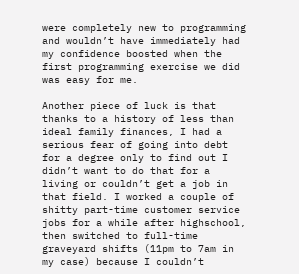were completely new to programming and wouldn’t have immediately had my confidence boosted when the first programming exercise we did was easy for me.

Another piece of luck is that thanks to a history of less than ideal family finances, I had a serious fear of going into debt for a degree only to find out I didn’t want to do that for a living or couldn’t get a job in that field. I worked a couple of shitty part-time customer service jobs for a while after highschool, then switched to full-time graveyard shifts (11pm to 7am in my case) because I couldn’t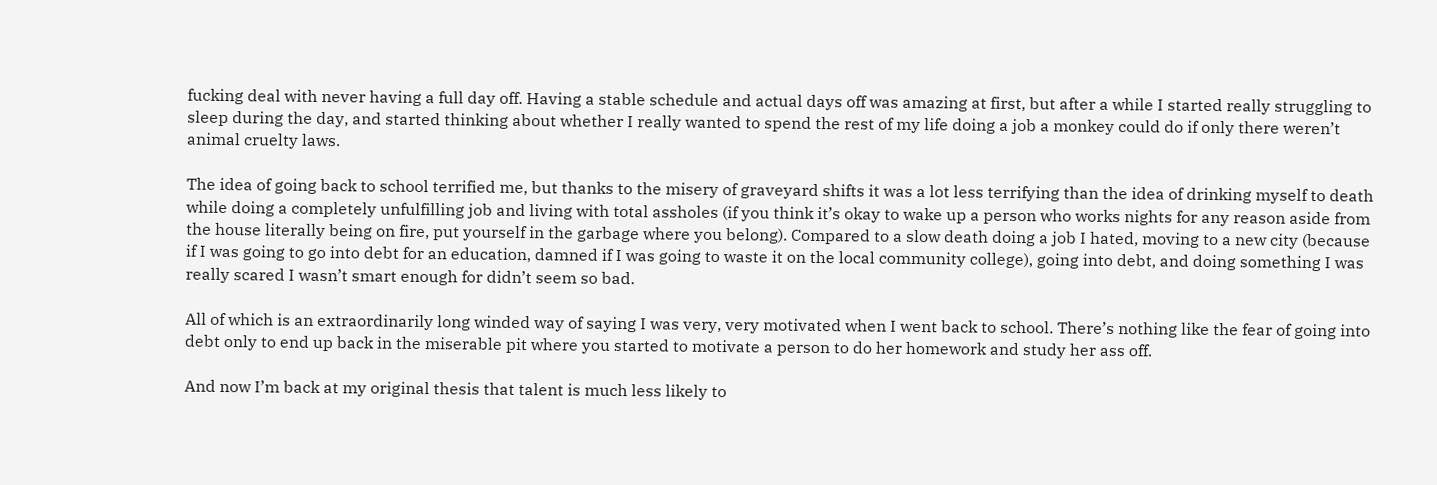fucking deal with never having a full day off. Having a stable schedule and actual days off was amazing at first, but after a while I started really struggling to sleep during the day, and started thinking about whether I really wanted to spend the rest of my life doing a job a monkey could do if only there weren’t animal cruelty laws.

The idea of going back to school terrified me, but thanks to the misery of graveyard shifts it was a lot less terrifying than the idea of drinking myself to death while doing a completely unfulfilling job and living with total assholes (if you think it’s okay to wake up a person who works nights for any reason aside from the house literally being on fire, put yourself in the garbage where you belong). Compared to a slow death doing a job I hated, moving to a new city (because if I was going to go into debt for an education, damned if I was going to waste it on the local community college), going into debt, and doing something I was really scared I wasn’t smart enough for didn’t seem so bad.

All of which is an extraordinarily long winded way of saying I was very, very motivated when I went back to school. There’s nothing like the fear of going into debt only to end up back in the miserable pit where you started to motivate a person to do her homework and study her ass off.

And now I’m back at my original thesis that talent is much less likely to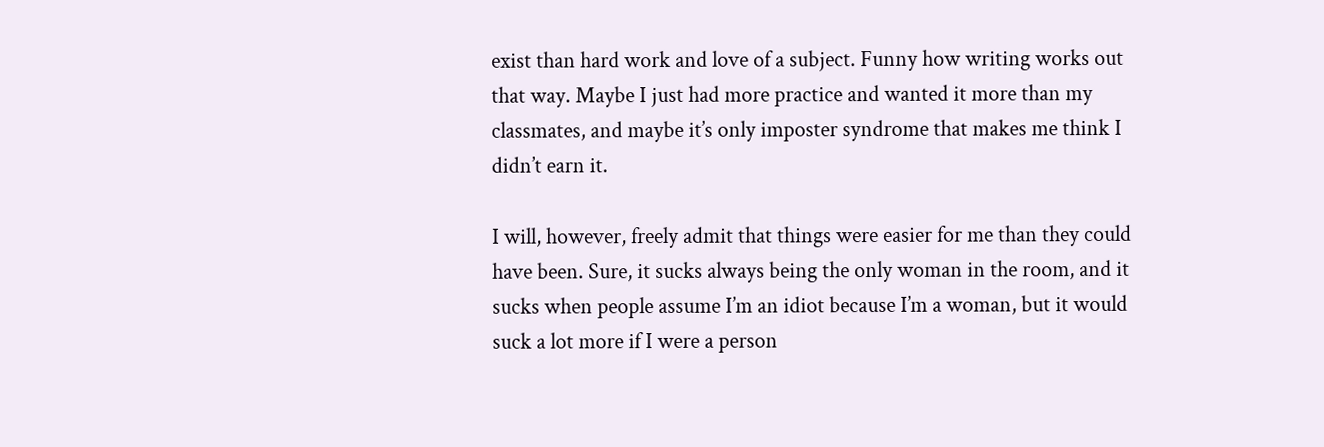exist than hard work and love of a subject. Funny how writing works out that way. Maybe I just had more practice and wanted it more than my classmates, and maybe it’s only imposter syndrome that makes me think I didn’t earn it.

I will, however, freely admit that things were easier for me than they could have been. Sure, it sucks always being the only woman in the room, and it sucks when people assume I’m an idiot because I’m a woman, but it would suck a lot more if I were a person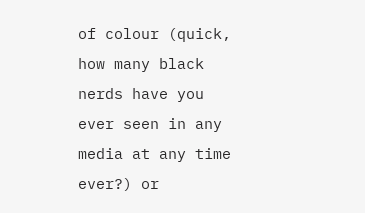of colour (quick, how many black nerds have you ever seen in any media at any time ever?) or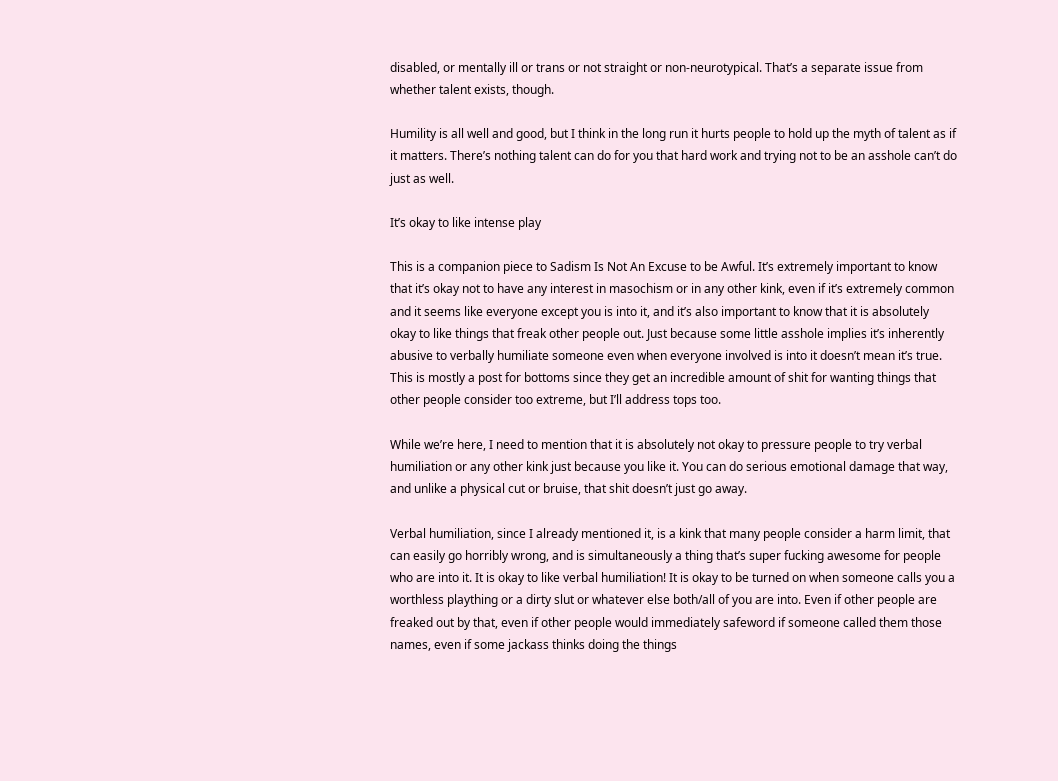disabled, or mentally ill or trans or not straight or non-neurotypical. That’s a separate issue from whether talent exists, though.

Humility is all well and good, but I think in the long run it hurts people to hold up the myth of talent as if it matters. There’s nothing talent can do for you that hard work and trying not to be an asshole can’t do just as well.

It’s okay to like intense play

This is a companion piece to Sadism Is Not An Excuse to be Awful. It’s extremely important to know that it’s okay not to have any interest in masochism or in any other kink, even if it’s extremely common and it seems like everyone except you is into it, and it’s also important to know that it is absolutely okay to like things that freak other people out. Just because some little asshole implies it’s inherently abusive to verbally humiliate someone even when everyone involved is into it doesn’t mean it’s true. This is mostly a post for bottoms since they get an incredible amount of shit for wanting things that other people consider too extreme, but I’ll address tops too.

While we’re here, I need to mention that it is absolutely not okay to pressure people to try verbal humiliation or any other kink just because you like it. You can do serious emotional damage that way, and unlike a physical cut or bruise, that shit doesn’t just go away.

Verbal humiliation, since I already mentioned it, is a kink that many people consider a harm limit, that can easily go horribly wrong, and is simultaneously a thing that’s super fucking awesome for people who are into it. It is okay to like verbal humiliation! It is okay to be turned on when someone calls you a worthless plaything or a dirty slut or whatever else both/all of you are into. Even if other people are freaked out by that, even if other people would immediately safeword if someone called them those names, even if some jackass thinks doing the things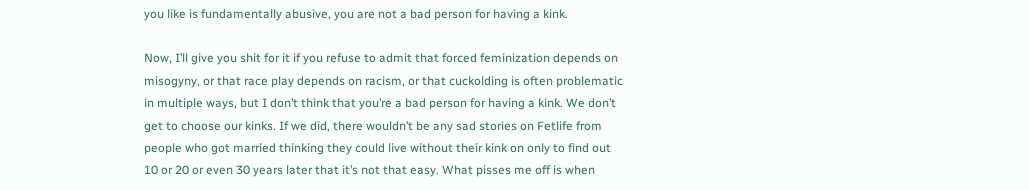you like is fundamentally abusive, you are not a bad person for having a kink.

Now, I’ll give you shit for it if you refuse to admit that forced feminization depends on misogyny, or that race play depends on racism, or that cuckolding is often problematic in multiple ways, but I don’t think that you’re a bad person for having a kink. We don’t get to choose our kinks. If we did, there wouldn’t be any sad stories on Fetlife from people who got married thinking they could live without their kink on only to find out 10 or 20 or even 30 years later that it’s not that easy. What pisses me off is when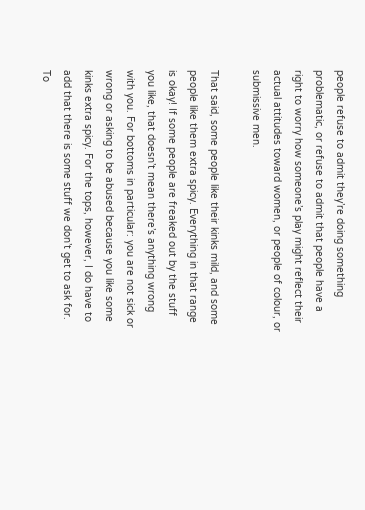people refuse to admit they’re doing something problematic, or refuse to admit that people have a right to worry how someone’s play might reflect their actual attitudes toward women, or people of colour, or submissive men.

That said, some people like their kinks mild, and some people like them extra spicy. Everything in that range is okay! If some people are freaked out by the stuff you like, that doesn’t mean there’s anything wrong with you. For bottoms in particular: you are not sick or wrong or asking to be abused because you like some kinks extra spicy. For the tops, however, I do have to add that there is some stuff we don’t get to ask for. To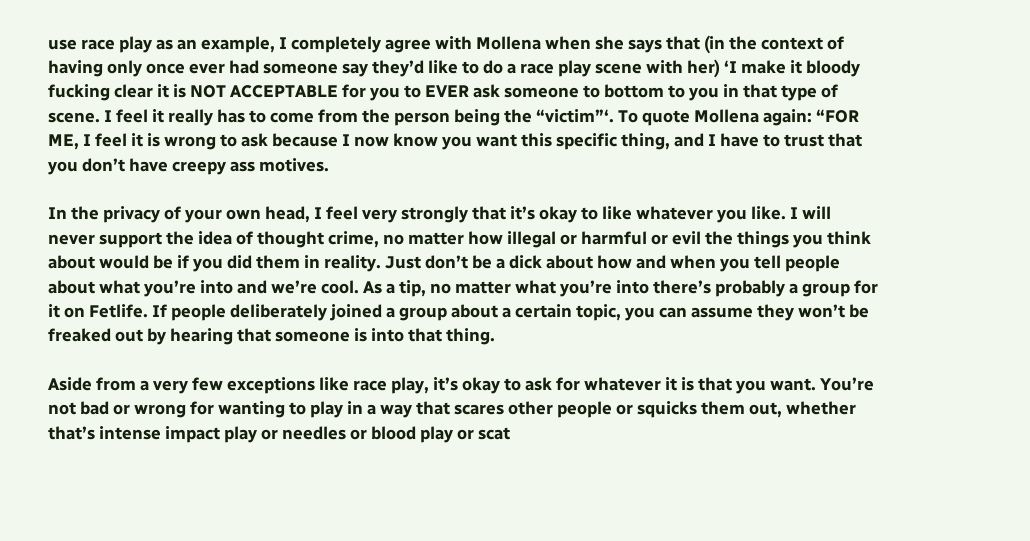use race play as an example, I completely agree with Mollena when she says that (in the context of having only once ever had someone say they’d like to do a race play scene with her) ‘I make it bloody fucking clear it is NOT ACCEPTABLE for you to EVER ask someone to bottom to you in that type of scene. I feel it really has to come from the person being the “victim”‘. To quote Mollena again: “FOR ME, I feel it is wrong to ask because I now know you want this specific thing, and I have to trust that you don’t have creepy ass motives.

In the privacy of your own head, I feel very strongly that it’s okay to like whatever you like. I will never support the idea of thought crime, no matter how illegal or harmful or evil the things you think about would be if you did them in reality. Just don’t be a dick about how and when you tell people about what you’re into and we’re cool. As a tip, no matter what you’re into there’s probably a group for it on Fetlife. If people deliberately joined a group about a certain topic, you can assume they won’t be freaked out by hearing that someone is into that thing.

Aside from a very few exceptions like race play, it’s okay to ask for whatever it is that you want. You’re not bad or wrong for wanting to play in a way that scares other people or squicks them out, whether that’s intense impact play or needles or blood play or scat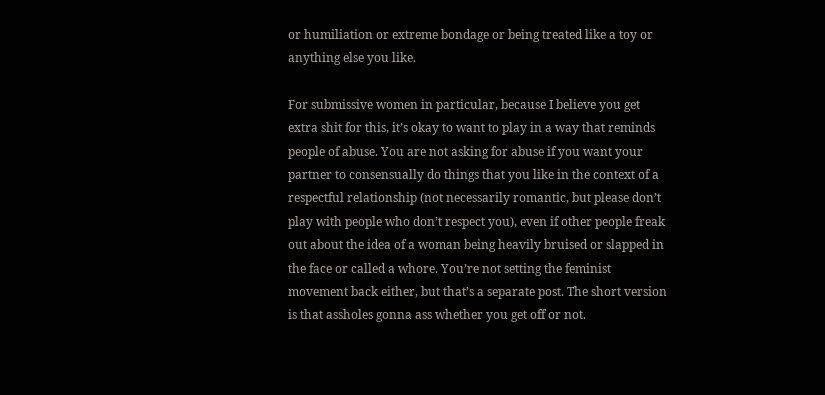or humiliation or extreme bondage or being treated like a toy or anything else you like.

For submissive women in particular, because I believe you get extra shit for this, it’s okay to want to play in a way that reminds people of abuse. You are not asking for abuse if you want your partner to consensually do things that you like in the context of a respectful relationship (not necessarily romantic, but please don’t play with people who don’t respect you), even if other people freak out about the idea of a woman being heavily bruised or slapped in the face or called a whore. You’re not setting the feminist movement back either, but that’s a separate post. The short version is that assholes gonna ass whether you get off or not.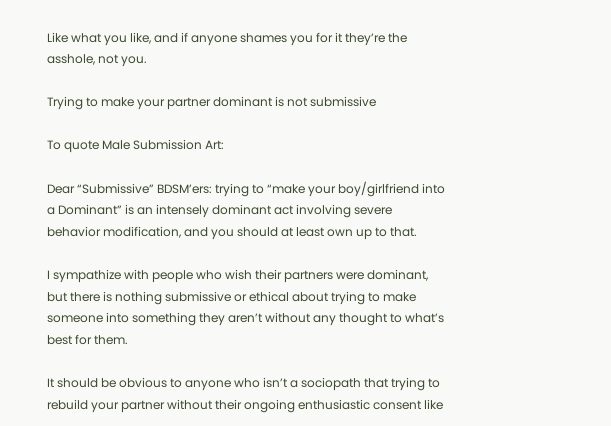Like what you like, and if anyone shames you for it they’re the asshole, not you.

Trying to make your partner dominant is not submissive

To quote Male Submission Art:

Dear “Submissive” BDSM’ers: trying to “make your boy/girlfriend into a Dominant” is an intensely dominant act involving severe behavior modification, and you should at least own up to that.

I sympathize with people who wish their partners were dominant, but there is nothing submissive or ethical about trying to make someone into something they aren’t without any thought to what’s best for them.

It should be obvious to anyone who isn’t a sociopath that trying to rebuild your partner without their ongoing enthusiastic consent like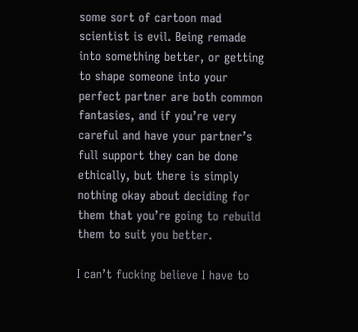some sort of cartoon mad scientist is evil. Being remade into something better, or getting to shape someone into your perfect partner are both common fantasies, and if you’re very careful and have your partner’s full support they can be done ethically, but there is simply nothing okay about deciding for them that you’re going to rebuild them to suit you better.

I can’t fucking believe I have to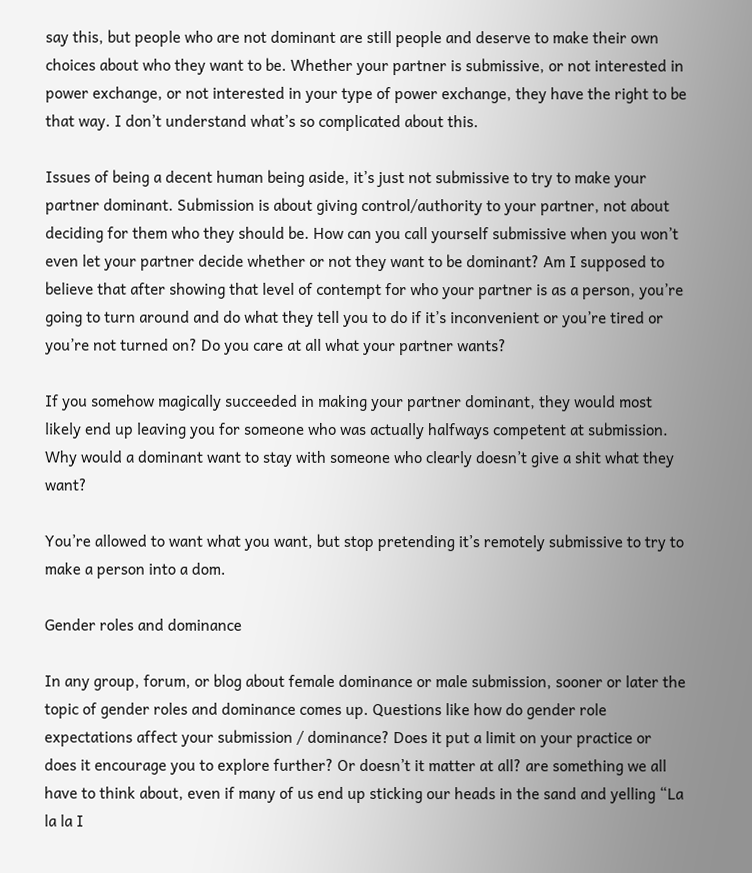say this, but people who are not dominant are still people and deserve to make their own choices about who they want to be. Whether your partner is submissive, or not interested in power exchange, or not interested in your type of power exchange, they have the right to be that way. I don’t understand what’s so complicated about this.

Issues of being a decent human being aside, it’s just not submissive to try to make your partner dominant. Submission is about giving control/authority to your partner, not about deciding for them who they should be. How can you call yourself submissive when you won’t even let your partner decide whether or not they want to be dominant? Am I supposed to believe that after showing that level of contempt for who your partner is as a person, you’re going to turn around and do what they tell you to do if it’s inconvenient or you’re tired or you’re not turned on? Do you care at all what your partner wants?

If you somehow magically succeeded in making your partner dominant, they would most likely end up leaving you for someone who was actually halfways competent at submission. Why would a dominant want to stay with someone who clearly doesn’t give a shit what they want?

You’re allowed to want what you want, but stop pretending it’s remotely submissive to try to make a person into a dom.

Gender roles and dominance

In any group, forum, or blog about female dominance or male submission, sooner or later the topic of gender roles and dominance comes up. Questions like how do gender role expectations affect your submission / dominance? Does it put a limit on your practice or does it encourage you to explore further? Or doesn’t it matter at all? are something we all have to think about, even if many of us end up sticking our heads in the sand and yelling “La la la I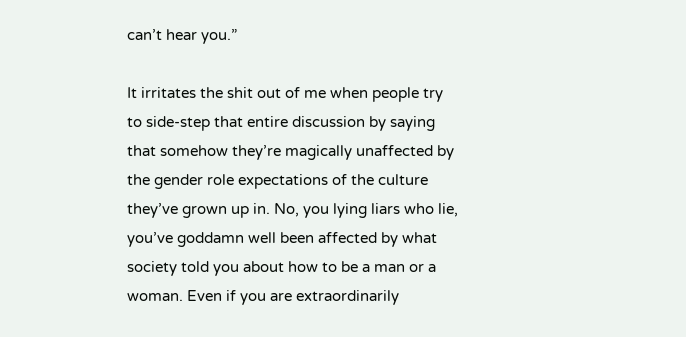can’t hear you.”

It irritates the shit out of me when people try to side-step that entire discussion by saying that somehow they’re magically unaffected by the gender role expectations of the culture they’ve grown up in. No, you lying liars who lie, you’ve goddamn well been affected by what society told you about how to be a man or a woman. Even if you are extraordinarily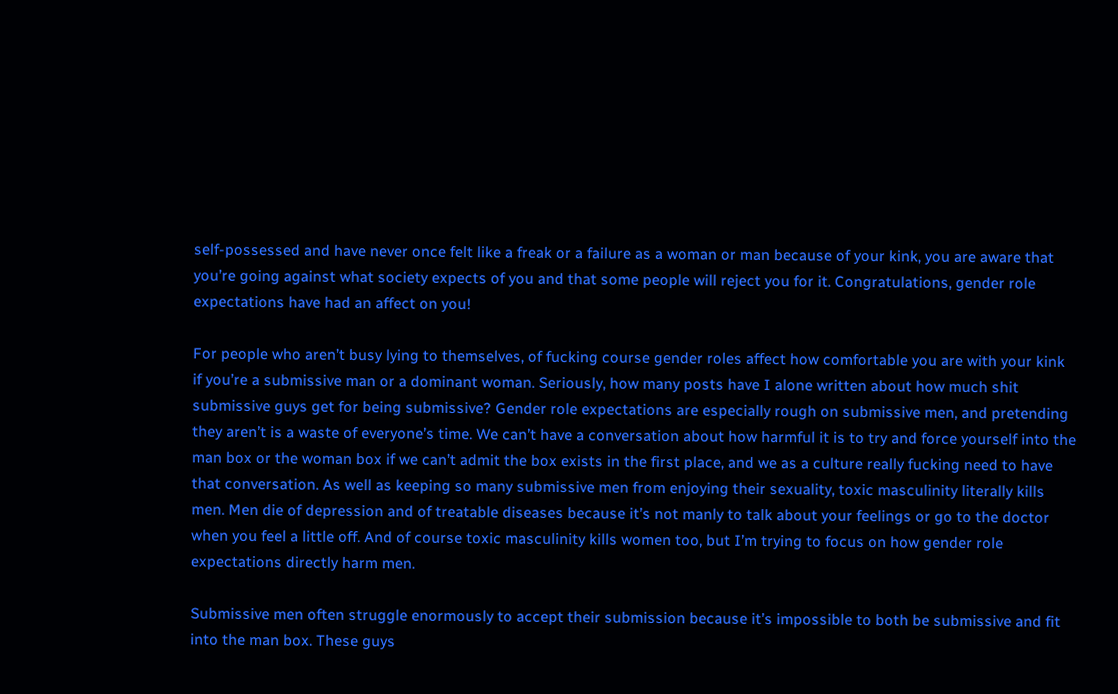self-possessed and have never once felt like a freak or a failure as a woman or man because of your kink, you are aware that you’re going against what society expects of you and that some people will reject you for it. Congratulations, gender role expectations have had an affect on you!

For people who aren’t busy lying to themselves, of fucking course gender roles affect how comfortable you are with your kink if you’re a submissive man or a dominant woman. Seriously, how many posts have I alone written about how much shit submissive guys get for being submissive? Gender role expectations are especially rough on submissive men, and pretending they aren’t is a waste of everyone’s time. We can’t have a conversation about how harmful it is to try and force yourself into the man box or the woman box if we can’t admit the box exists in the first place, and we as a culture really fucking need to have that conversation. As well as keeping so many submissive men from enjoying their sexuality, toxic masculinity literally kills men. Men die of depression and of treatable diseases because it’s not manly to talk about your feelings or go to the doctor when you feel a little off. And of course toxic masculinity kills women too, but I’m trying to focus on how gender role expectations directly harm men.

Submissive men often struggle enormously to accept their submission because it’s impossible to both be submissive and fit into the man box. These guys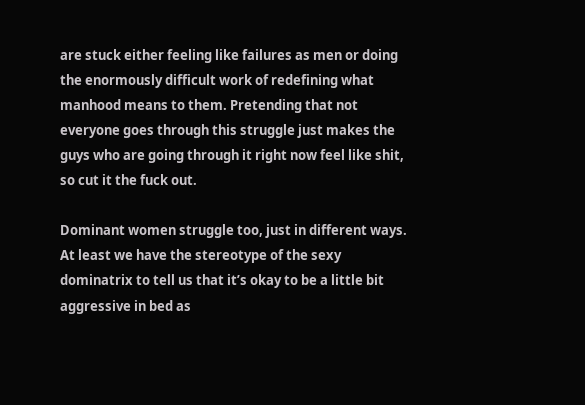are stuck either feeling like failures as men or doing the enormously difficult work of redefining what manhood means to them. Pretending that not everyone goes through this struggle just makes the guys who are going through it right now feel like shit, so cut it the fuck out.

Dominant women struggle too, just in different ways. At least we have the stereotype of the sexy dominatrix to tell us that it’s okay to be a little bit aggressive in bed as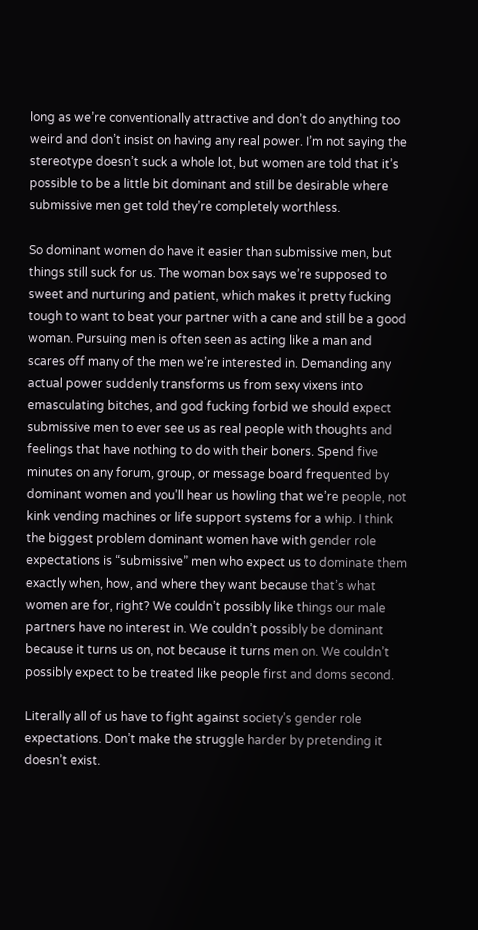long as we’re conventionally attractive and don’t do anything too weird and don’t insist on having any real power. I’m not saying the stereotype doesn’t suck a whole lot, but women are told that it’s possible to be a little bit dominant and still be desirable where submissive men get told they’re completely worthless.

So dominant women do have it easier than submissive men, but things still suck for us. The woman box says we’re supposed to sweet and nurturing and patient, which makes it pretty fucking tough to want to beat your partner with a cane and still be a good woman. Pursuing men is often seen as acting like a man and scares off many of the men we’re interested in. Demanding any actual power suddenly transforms us from sexy vixens into emasculating bitches, and god fucking forbid we should expect submissive men to ever see us as real people with thoughts and feelings that have nothing to do with their boners. Spend five minutes on any forum, group, or message board frequented by dominant women and you’ll hear us howling that we’re people, not kink vending machines or life support systems for a whip. I think the biggest problem dominant women have with gender role expectations is “submissive” men who expect us to dominate them exactly when, how, and where they want because that’s what women are for, right? We couldn’t possibly like things our male partners have no interest in. We couldn’t possibly be dominant because it turns us on, not because it turns men on. We couldn’t possibly expect to be treated like people first and doms second.

Literally all of us have to fight against society’s gender role expectations. Don’t make the struggle harder by pretending it doesn’t exist.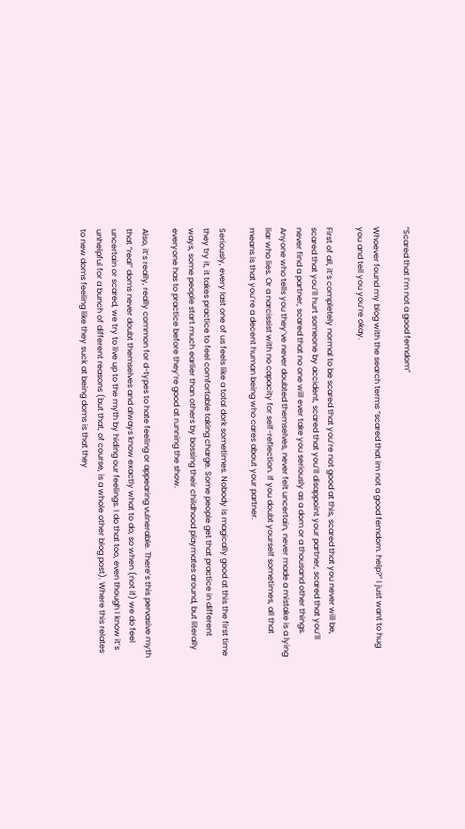“Scared that I’m not a good femdom”

Whoever found my blog with the search terms “scared that im not a good femdom. help?” I just want to hug you and tell you you’re okay.

First of all, it’s completely normal to be scared that you’re not good at this, scared that you never will be, scared that you’ll hurt someone by accident, scared that you’ll disappoint your partner, scared that you’ll never find a partner, scared that no one will ever take you seriously as a dom or a thousand other things. Anyone who tells you they’ve never doubted themselves, never felt uncertain, never made a mistake is a lying liar who lies. Or a narcissist with no capacity for self-reflection. If you doubt yourself sometimes, all that means is that you’re a decent human being who cares about your partner.

Seriously, every last one of us feels like a total dork sometimes. Nobody is magically good at this the first time they try it, it takes practice to feel comfortable taking charge. Some people get that practice in different ways, some people start much earlier than others by bossing their childhood playmates around, but literally everyone has to practice before they’re good at running the show.

Also, it’s really, really common for d-types to hate feeling or appearing vulnerable. There’s this pervasive myth that “real” doms never doubt themselves and always know exactly what to do, so when (not if) we do feel uncertain or scared, we try to live up to the myth by hiding our feelings. I do that too, even though I know it’s unhelpful for a bunch of different reasons (but that, of course, is a whole other blog post). Where this relates to new doms feeling like they suck at being doms is that they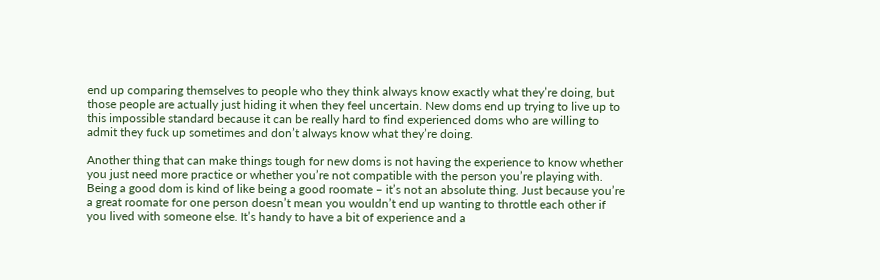end up comparing themselves to people who they think always know exactly what they’re doing, but those people are actually just hiding it when they feel uncertain. New doms end up trying to live up to this impossible standard because it can be really hard to find experienced doms who are willing to admit they fuck up sometimes and don’t always know what they’re doing.

Another thing that can make things tough for new doms is not having the experience to know whether you just need more practice or whether you’re not compatible with the person you’re playing with. Being a good dom is kind of like being a good roomate – it’s not an absolute thing. Just because you’re a great roomate for one person doesn’t mean you wouldn’t end up wanting to throttle each other if you lived with someone else. It’s handy to have a bit of experience and a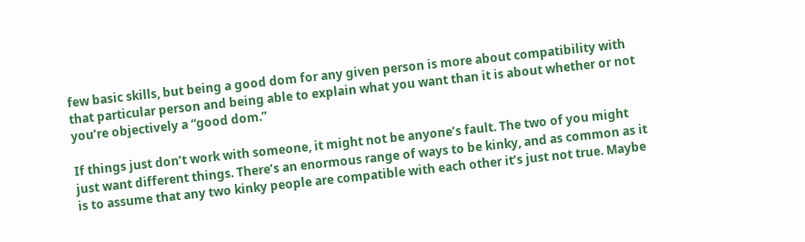few basic skills, but being a good dom for any given person is more about compatibility with that particular person and being able to explain what you want than it is about whether or not you’re objectively a “good dom.”

If things just don’t work with someone, it might not be anyone’s fault. The two of you might just want different things. There’s an enormous range of ways to be kinky, and as common as it is to assume that any two kinky people are compatible with each other it’s just not true. Maybe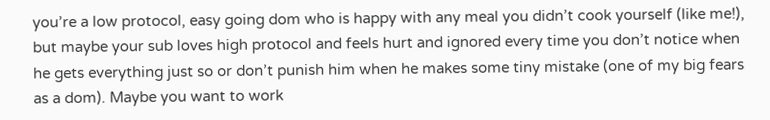you’re a low protocol, easy going dom who is happy with any meal you didn’t cook yourself (like me!), but maybe your sub loves high protocol and feels hurt and ignored every time you don’t notice when he gets everything just so or don’t punish him when he makes some tiny mistake (one of my big fears as a dom). Maybe you want to work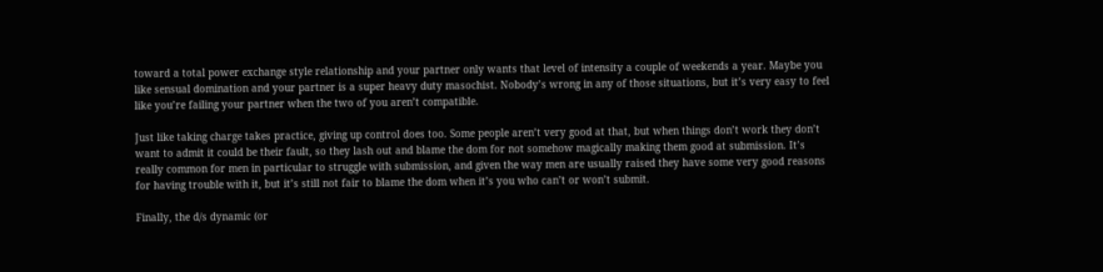toward a total power exchange style relationship and your partner only wants that level of intensity a couple of weekends a year. Maybe you like sensual domination and your partner is a super heavy duty masochist. Nobody’s wrong in any of those situations, but it’s very easy to feel like you’re failing your partner when the two of you aren’t compatible.

Just like taking charge takes practice, giving up control does too. Some people aren’t very good at that, but when things don’t work they don’t want to admit it could be their fault, so they lash out and blame the dom for not somehow magically making them good at submission. It’s really common for men in particular to struggle with submission, and given the way men are usually raised they have some very good reasons for having trouble with it, but it’s still not fair to blame the dom when it’s you who can’t or won’t submit.

Finally, the d/s dynamic (or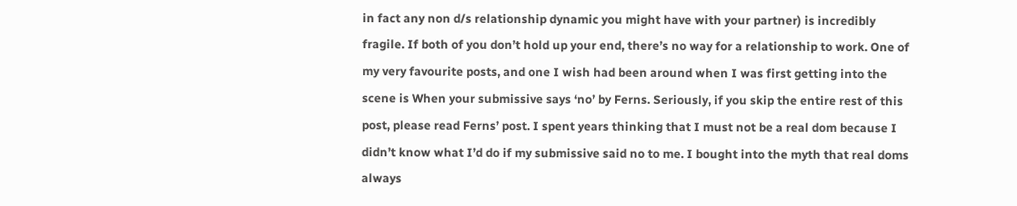in fact any non d/s relationship dynamic you might have with your partner) is incredibly fragile. If both of you don’t hold up your end, there’s no way for a relationship to work. One of my very favourite posts, and one I wish had been around when I was first getting into the scene is When your submissive says ‘no’ by Ferns. Seriously, if you skip the entire rest of this post, please read Ferns’ post. I spent years thinking that I must not be a real dom because I didn’t know what I’d do if my submissive said no to me. I bought into the myth that real doms always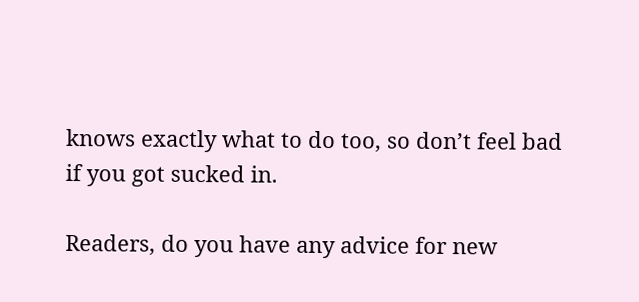knows exactly what to do too, so don’t feel bad if you got sucked in.

Readers, do you have any advice for new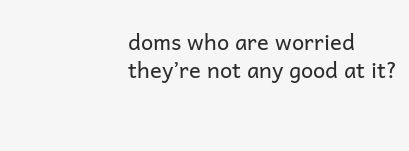doms who are worried they’re not any good at it?